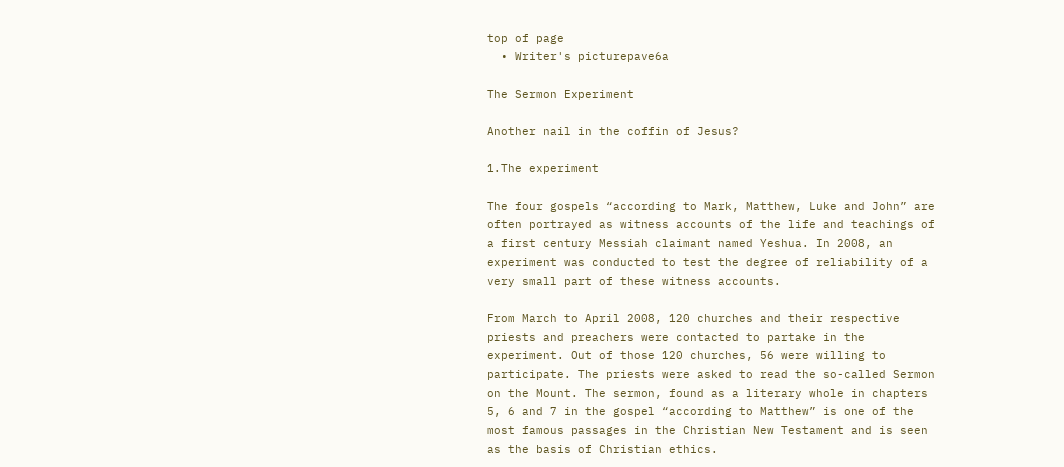top of page
  • Writer's picturepave6a

The Sermon Experiment

Another nail in the coffin of Jesus?

1.The experiment

The four gospels “according to Mark, Matthew, Luke and John” are often portrayed as witness accounts of the life and teachings of a first century Messiah claimant named Yeshua. In 2008, an experiment was conducted to test the degree of reliability of a very small part of these witness accounts.

From March to April 2008, 120 churches and their respective priests and preachers were contacted to partake in the experiment. Out of those 120 churches, 56 were willing to participate. The priests were asked to read the so-called Sermon on the Mount. The sermon, found as a literary whole in chapters 5, 6 and 7 in the gospel “according to Matthew” is one of the most famous passages in the Christian New Testament and is seen as the basis of Christian ethics.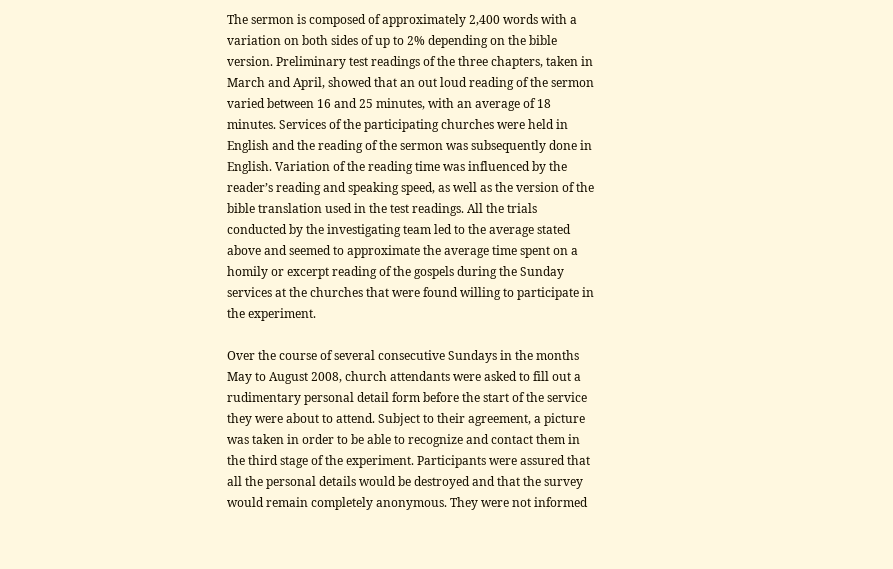The sermon is composed of approximately 2,400 words with a variation on both sides of up to 2% depending on the bible version. Preliminary test readings of the three chapters, taken in March and April, showed that an out loud reading of the sermon varied between 16 and 25 minutes, with an average of 18 minutes. Services of the participating churches were held in English and the reading of the sermon was subsequently done in English. Variation of the reading time was influenced by the reader’s reading and speaking speed, as well as the version of the bible translation used in the test readings. All the trials conducted by the investigating team led to the average stated above and seemed to approximate the average time spent on a homily or excerpt reading of the gospels during the Sunday services at the churches that were found willing to participate in the experiment.

Over the course of several consecutive Sundays in the months May to August 2008, church attendants were asked to fill out a rudimentary personal detail form before the start of the service they were about to attend. Subject to their agreement, a picture was taken in order to be able to recognize and contact them in the third stage of the experiment. Participants were assured that all the personal details would be destroyed and that the survey would remain completely anonymous. They were not informed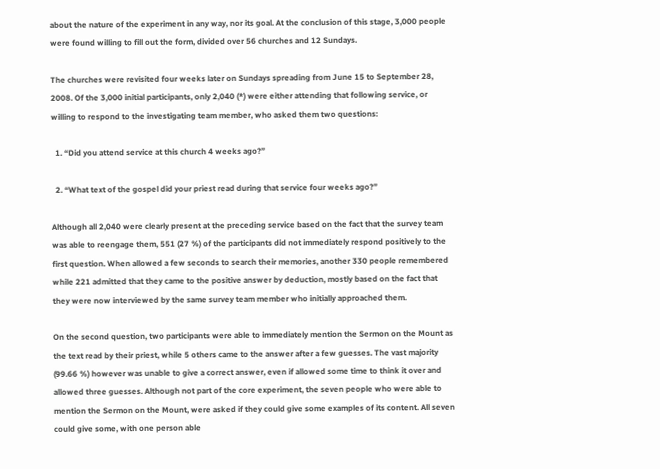about the nature of the experiment in any way, nor its goal. At the conclusion of this stage, 3,000 people were found willing to fill out the form, divided over 56 churches and 12 Sundays.

The churches were revisited four weeks later on Sundays spreading from June 15 to September 28, 2008. Of the 3,000 initial participants, only 2,040 (*) were either attending that following service, or willing to respond to the investigating team member, who asked them two questions:

  1. “Did you attend service at this church 4 weeks ago?”

  2. “What text of the gospel did your priest read during that service four weeks ago?”

Although all 2,040 were clearly present at the preceding service based on the fact that the survey team was able to reengage them, 551 (27 %) of the participants did not immediately respond positively to the first question. When allowed a few seconds to search their memories, another 330 people remembered while 221 admitted that they came to the positive answer by deduction, mostly based on the fact that they were now interviewed by the same survey team member who initially approached them.

On the second question, two participants were able to immediately mention the Sermon on the Mount as the text read by their priest, while 5 others came to the answer after a few guesses. The vast majority (99.66 %) however was unable to give a correct answer, even if allowed some time to think it over and allowed three guesses. Although not part of the core experiment, the seven people who were able to mention the Sermon on the Mount, were asked if they could give some examples of its content. All seven could give some, with one person able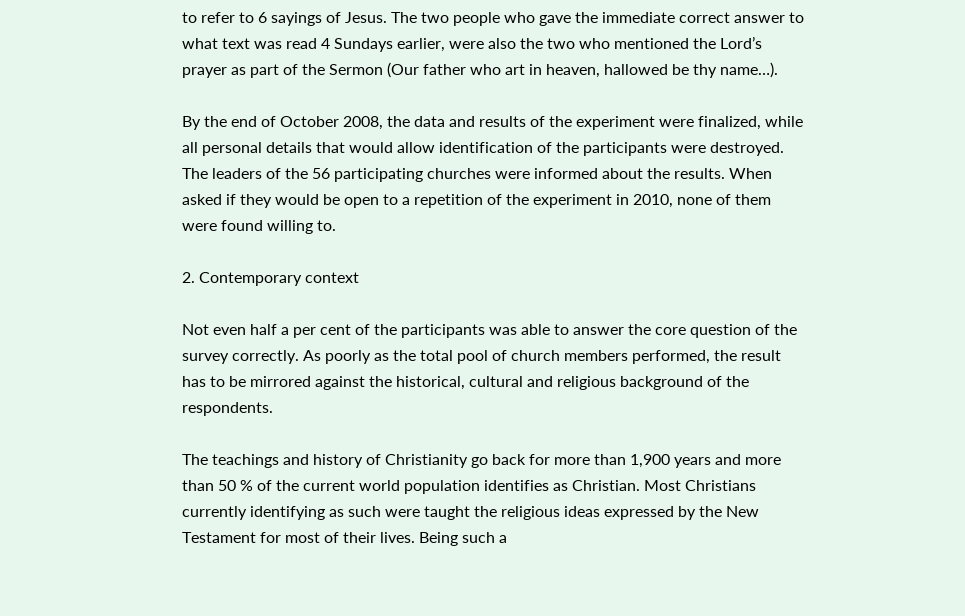to refer to 6 sayings of Jesus. The two people who gave the immediate correct answer to what text was read 4 Sundays earlier, were also the two who mentioned the Lord’s prayer as part of the Sermon (Our father who art in heaven, hallowed be thy name…).

By the end of October 2008, the data and results of the experiment were finalized, while all personal details that would allow identification of the participants were destroyed. The leaders of the 56 participating churches were informed about the results. When asked if they would be open to a repetition of the experiment in 2010, none of them were found willing to.

2. Contemporary context

Not even half a per cent of the participants was able to answer the core question of the survey correctly. As poorly as the total pool of church members performed, the result has to be mirrored against the historical, cultural and religious background of the respondents.

The teachings and history of Christianity go back for more than 1,900 years and more than 50 % of the current world population identifies as Christian. Most Christians currently identifying as such were taught the religious ideas expressed by the New Testament for most of their lives. Being such a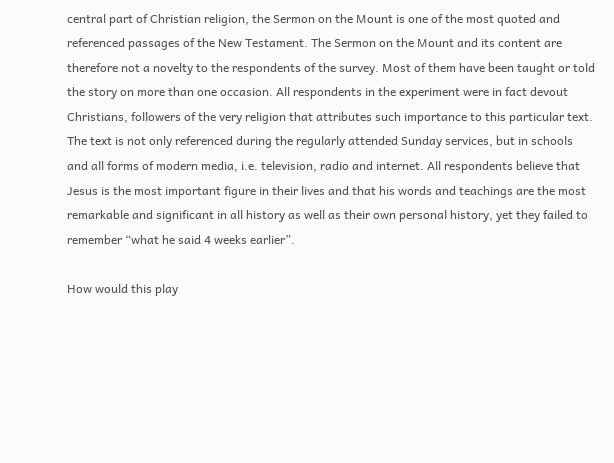central part of Christian religion, the Sermon on the Mount is one of the most quoted and referenced passages of the New Testament. The Sermon on the Mount and its content are therefore not a novelty to the respondents of the survey. Most of them have been taught or told the story on more than one occasion. All respondents in the experiment were in fact devout Christians, followers of the very religion that attributes such importance to this particular text. The text is not only referenced during the regularly attended Sunday services, but in schools and all forms of modern media, i.e. television, radio and internet. All respondents believe that Jesus is the most important figure in their lives and that his words and teachings are the most remarkable and significant in all history as well as their own personal history, yet they failed to remember “what he said 4 weeks earlier”.

How would this play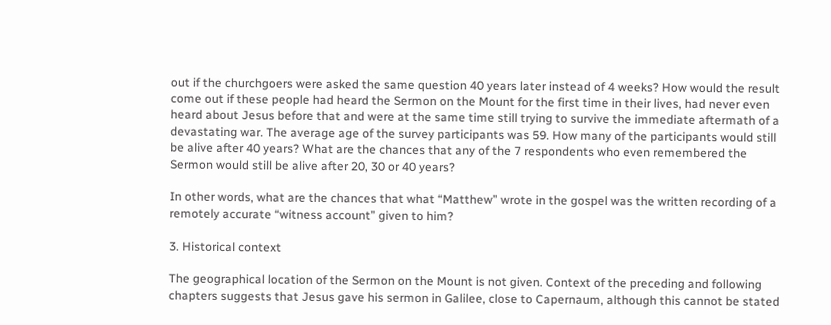out if the churchgoers were asked the same question 40 years later instead of 4 weeks? How would the result come out if these people had heard the Sermon on the Mount for the first time in their lives, had never even heard about Jesus before that and were at the same time still trying to survive the immediate aftermath of a devastating war. The average age of the survey participants was 59. How many of the participants would still be alive after 40 years? What are the chances that any of the 7 respondents who even remembered the Sermon would still be alive after 20, 30 or 40 years?

In other words, what are the chances that what “Matthew” wrote in the gospel was the written recording of a remotely accurate “witness account” given to him?

3. Historical context

The geographical location of the Sermon on the Mount is not given. Context of the preceding and following chapters suggests that Jesus gave his sermon in Galilee, close to Capernaum, although this cannot be stated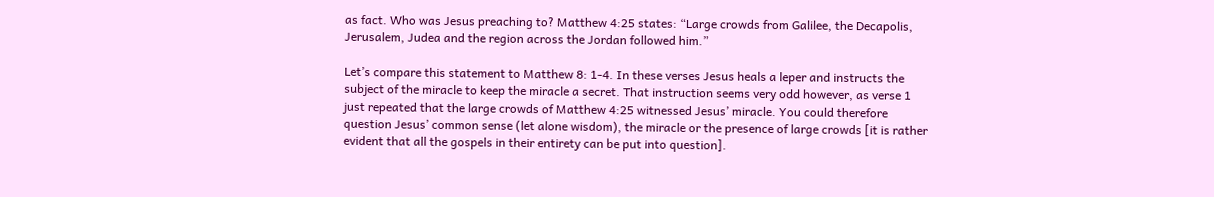as fact. Who was Jesus preaching to? Matthew 4:25 states: “Large crowds from Galilee, the Decapolis, Jerusalem, Judea and the region across the Jordan followed him.”

Let’s compare this statement to Matthew 8: 1-4. In these verses Jesus heals a leper and instructs the subject of the miracle to keep the miracle a secret. That instruction seems very odd however, as verse 1 just repeated that the large crowds of Matthew 4:25 witnessed Jesus’ miracle. You could therefore question Jesus’ common sense (let alone wisdom), the miracle or the presence of large crowds [it is rather evident that all the gospels in their entirety can be put into question].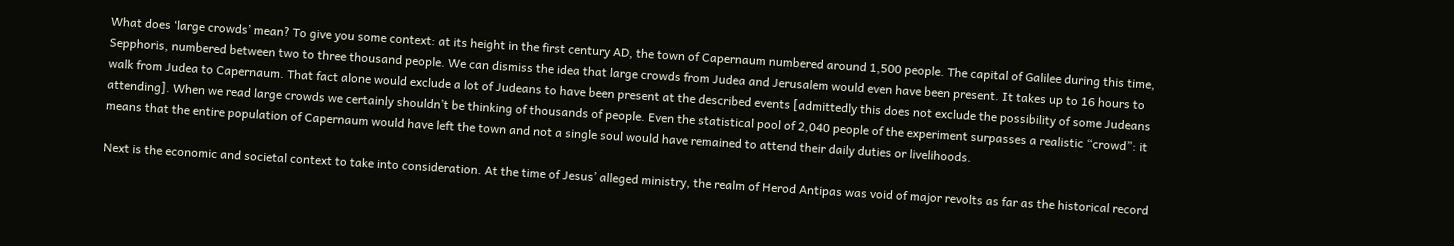What does ‘large crowds’ mean? To give you some context: at its height in the first century AD, the town of Capernaum numbered around 1,500 people. The capital of Galilee during this time, Sepphoris, numbered between two to three thousand people. We can dismiss the idea that large crowds from Judea and Jerusalem would even have been present. It takes up to 16 hours to walk from Judea to Capernaum. That fact alone would exclude a lot of Judeans to have been present at the described events [admittedly this does not exclude the possibility of some Judeans attending]. When we read large crowds we certainly shouldn’t be thinking of thousands of people. Even the statistical pool of 2,040 people of the experiment surpasses a realistic “crowd”: it means that the entire population of Capernaum would have left the town and not a single soul would have remained to attend their daily duties or livelihoods.

Next is the economic and societal context to take into consideration. At the time of Jesus’ alleged ministry, the realm of Herod Antipas was void of major revolts as far as the historical record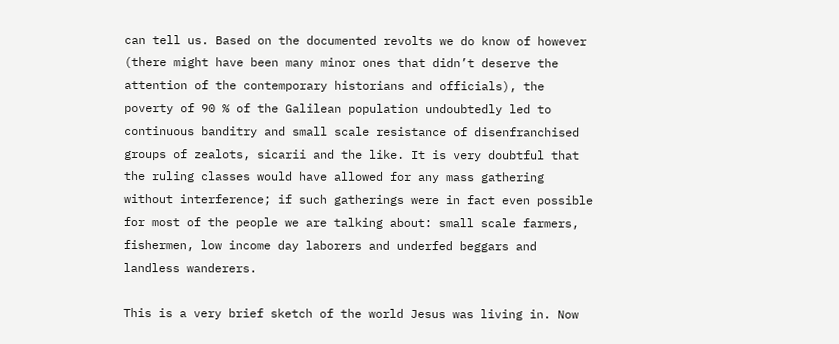can tell us. Based on the documented revolts we do know of however (there might have been many minor ones that didn’t deserve the attention of the contemporary historians and officials), the poverty of 90 % of the Galilean population undoubtedly led to continuous banditry and small scale resistance of disenfranchised groups of zealots, sicarii and the like. It is very doubtful that the ruling classes would have allowed for any mass gathering without interference; if such gatherings were in fact even possible for most of the people we are talking about: small scale farmers, fishermen, low income day laborers and underfed beggars and landless wanderers.

This is a very brief sketch of the world Jesus was living in. Now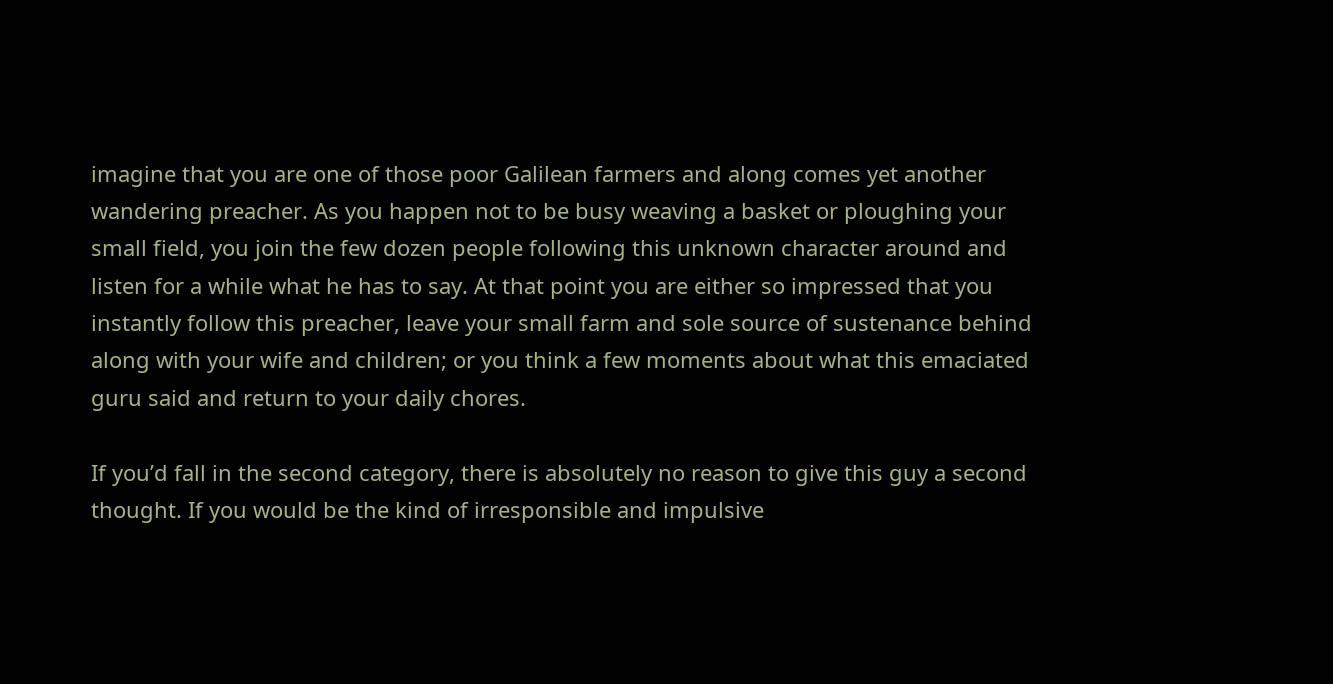imagine that you are one of those poor Galilean farmers and along comes yet another wandering preacher. As you happen not to be busy weaving a basket or ploughing your small field, you join the few dozen people following this unknown character around and listen for a while what he has to say. At that point you are either so impressed that you instantly follow this preacher, leave your small farm and sole source of sustenance behind along with your wife and children; or you think a few moments about what this emaciated guru said and return to your daily chores.

If you’d fall in the second category, there is absolutely no reason to give this guy a second thought. If you would be the kind of irresponsible and impulsive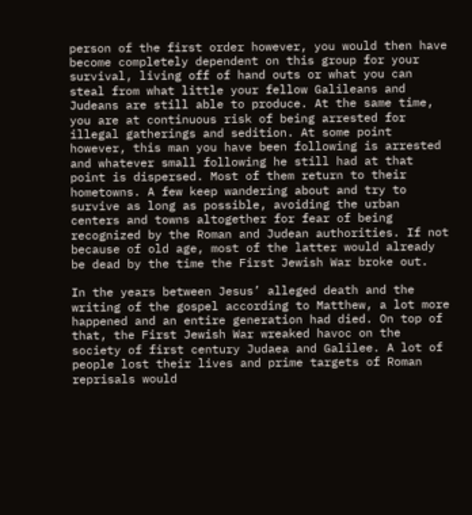person of the first order however, you would then have become completely dependent on this group for your survival, living off of hand outs or what you can steal from what little your fellow Galileans and Judeans are still able to produce. At the same time, you are at continuous risk of being arrested for illegal gatherings and sedition. At some point however, this man you have been following is arrested and whatever small following he still had at that point is dispersed. Most of them return to their hometowns. A few keep wandering about and try to survive as long as possible, avoiding the urban centers and towns altogether for fear of being recognized by the Roman and Judean authorities. If not because of old age, most of the latter would already be dead by the time the First Jewish War broke out.

In the years between Jesus’ alleged death and the writing of the gospel according to Matthew, a lot more happened and an entire generation had died. On top of that, the First Jewish War wreaked havoc on the society of first century Judaea and Galilee. A lot of people lost their lives and prime targets of Roman reprisals would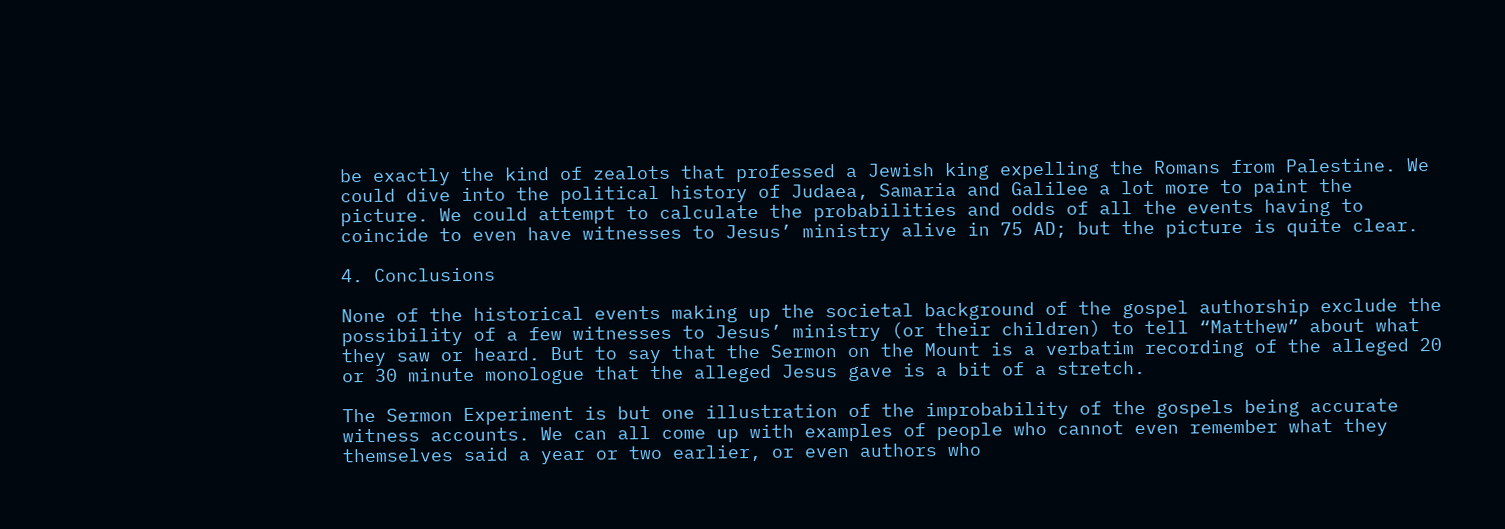be exactly the kind of zealots that professed a Jewish king expelling the Romans from Palestine. We could dive into the political history of Judaea, Samaria and Galilee a lot more to paint the picture. We could attempt to calculate the probabilities and odds of all the events having to coincide to even have witnesses to Jesus’ ministry alive in 75 AD; but the picture is quite clear.

4. Conclusions

None of the historical events making up the societal background of the gospel authorship exclude the possibility of a few witnesses to Jesus’ ministry (or their children) to tell “Matthew” about what they saw or heard. But to say that the Sermon on the Mount is a verbatim recording of the alleged 20 or 30 minute monologue that the alleged Jesus gave is a bit of a stretch.

The Sermon Experiment is but one illustration of the improbability of the gospels being accurate witness accounts. We can all come up with examples of people who cannot even remember what they themselves said a year or two earlier, or even authors who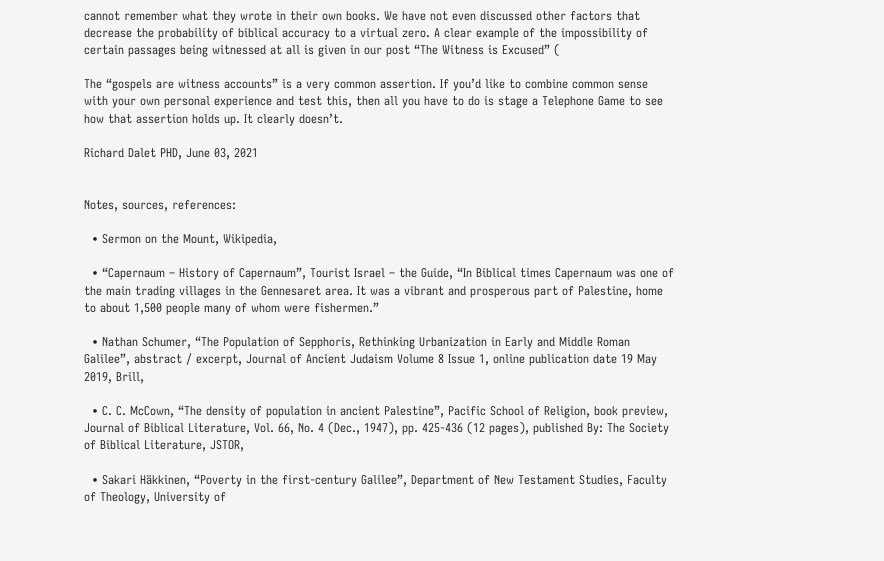cannot remember what they wrote in their own books. We have not even discussed other factors that decrease the probability of biblical accuracy to a virtual zero. A clear example of the impossibility of certain passages being witnessed at all is given in our post “The Witness is Excused” (

The “gospels are witness accounts” is a very common assertion. If you’d like to combine common sense with your own personal experience and test this, then all you have to do is stage a Telephone Game to see how that assertion holds up. It clearly doesn’t.

Richard Dalet PHD, June 03, 2021


Notes, sources, references:

  • Sermon on the Mount, Wikipedia,

  • “Capernaum – History of Capernaum”, Tourist Israel – the Guide, “In Biblical times Capernaum was one of the main trading villages in the Gennesaret area. It was a vibrant and prosperous part of Palestine, home to about 1,500 people many of whom were fishermen.”

  • Nathan Schumer, “The Population of Sepphoris, Rethinking Urbanization in Early and Middle Roman Galilee”, abstract / excerpt, Journal of Ancient Judaism Volume 8 Issue 1, online publication date 19 May 2019, Brill,

  • C. C. McCown, “The density of population in ancient Palestine”, Pacific School of Religion, book preview, Journal of Biblical Literature, Vol. 66, No. 4 (Dec., 1947), pp. 425-436 (12 pages), published By: The Society of Biblical Literature, JSTOR,

  • Sakari Häkkinen, “Poverty in the first-century Galilee”, Department of New Testament Studies, Faculty of Theology, University of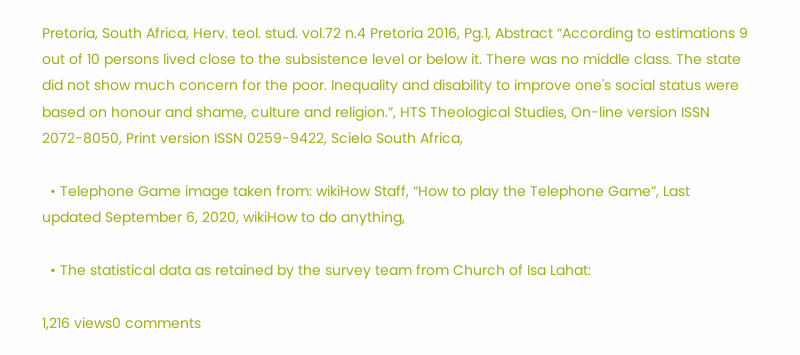Pretoria, South Africa, Herv. teol. stud. vol.72 n.4 Pretoria 2016, Pg.1, Abstract “According to estimations 9 out of 10 persons lived close to the subsistence level or below it. There was no middle class. The state did not show much concern for the poor. Inequality and disability to improve one's social status were based on honour and shame, culture and religion.”, HTS Theological Studies, On-line version ISSN 2072-8050, Print version ISSN 0259-9422, Scielo South Africa,

  • Telephone Game image taken from: wikiHow Staff, “How to play the Telephone Game”, Last updated September 6, 2020, wikiHow to do anything,

  • The statistical data as retained by the survey team from Church of Isa Lahat:

1,216 views0 comments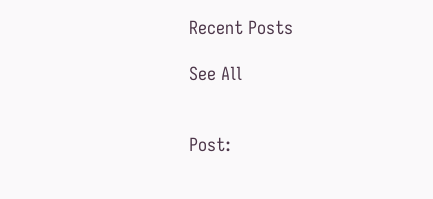Recent Posts

See All


Post: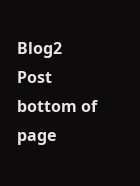Blog2 Post
bottom of page